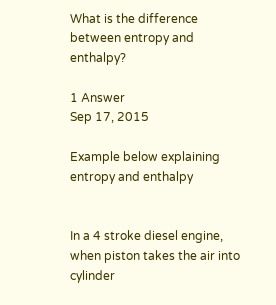What is the difference between entropy and enthalpy?

1 Answer
Sep 17, 2015

Example below explaining entropy and enthalpy


In a 4 stroke diesel engine, when piston takes the air into cylinder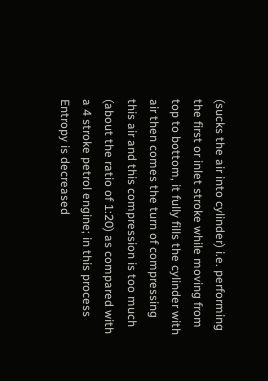(sucks the air into cylinder) i.e. performing the first or inlet stroke while moving from top to bottom, it fully fills the cylinder with air then comes the turn of compressing this air and this compression is too much (about the ratio of 1:20) as compared with a 4 stroke petrol engine; in this process Entropy is decreased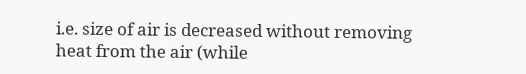i.e. size of air is decreased without removing heat from the air (while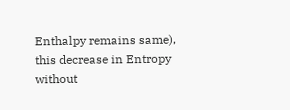Enthalpy remains same), this decrease in Entropy without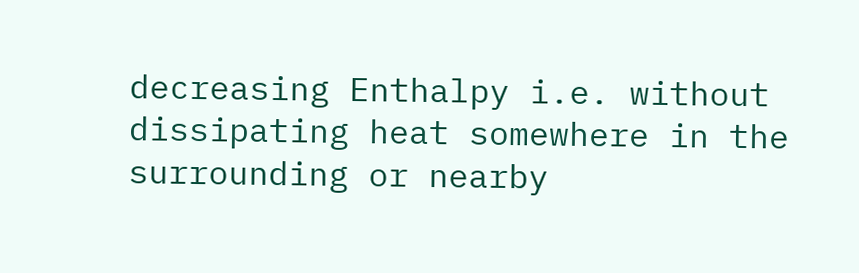decreasing Enthalpy i.e. without dissipating heat somewhere in the surrounding or nearby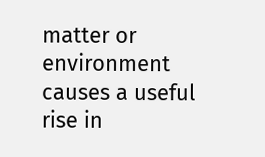matter or environment causes a useful rise in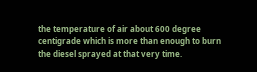the temperature of air about 600 degree centigrade which is more than enough to burn the diesel sprayed at that very time.